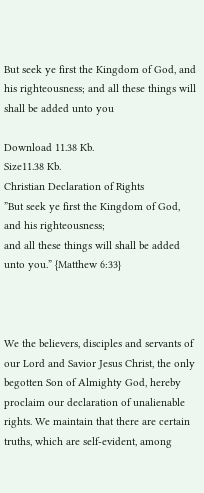But seek ye first the Kingdom of God, and his righteousness; and all these things will shall be added unto you

Download 11.38 Kb.
Size11.38 Kb.
Christian Declaration of Rights
”But seek ye first the Kingdom of God, and his righteousness;
and all these things will shall be added unto you.” {Matthew 6:33}



We the believers, disciples and servants of our Lord and Savior Jesus Christ, the only begotten Son of Almighty God, hereby proclaim our declaration of unalienable rights. We maintain that there are certain truths, which are self-evident, among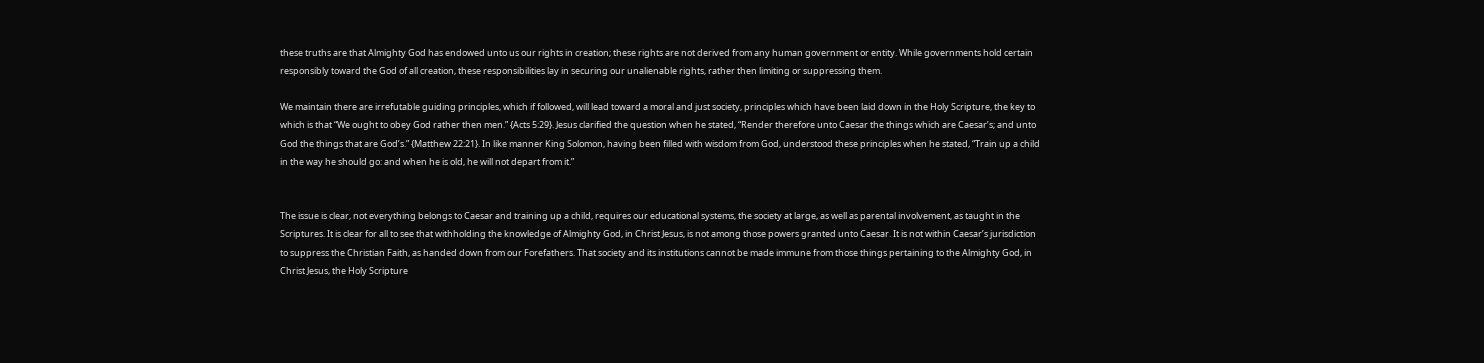these truths are that Almighty God has endowed unto us our rights in creation; these rights are not derived from any human government or entity. While governments hold certain responsibly toward the God of all creation, these responsibilities lay in securing our unalienable rights, rather then limiting or suppressing them.

We maintain there are irrefutable guiding principles, which if followed, will lead toward a moral and just society, principles which have been laid down in the Holy Scripture, the key to which is that “We ought to obey God rather then men.” {Acts 5:29}. Jesus clarified the question when he stated, “Render therefore unto Caesar the things which are Caesar’s; and unto God the things that are God’s.” {Matthew 22:21}. In like manner King Solomon, having been filled with wisdom from God, understood these principles when he stated, “Train up a child in the way he should go: and when he is old, he will not depart from it.”


The issue is clear, not everything belongs to Caesar and training up a child, requires our educational systems, the society at large, as well as parental involvement, as taught in the Scriptures. It is clear for all to see that withholding the knowledge of Almighty God, in Christ Jesus, is not among those powers granted unto Caesar. It is not within Caesar’s jurisdiction to suppress the Christian Faith, as handed down from our Forefathers. That society and its institutions cannot be made immune from those things pertaining to the Almighty God, in Christ Jesus, the Holy Scripture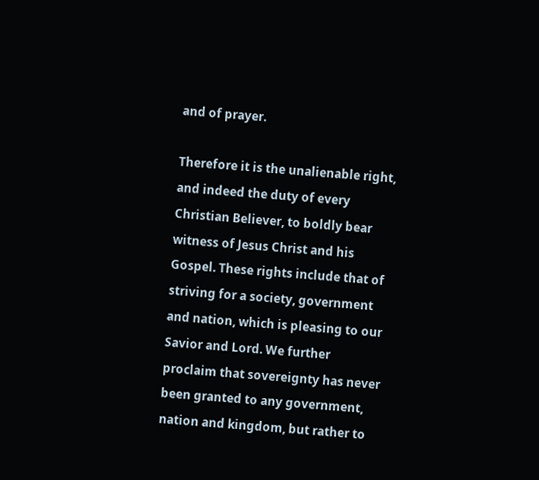and of prayer.

Therefore it is the unalienable right, and indeed the duty of every Christian Believer, to boldly bear witness of Jesus Christ and his Gospel. These rights include that of striving for a society, government and nation, which is pleasing to our Savior and Lord. We further proclaim that sovereignty has never been granted to any government, nation and kingdom, but rather to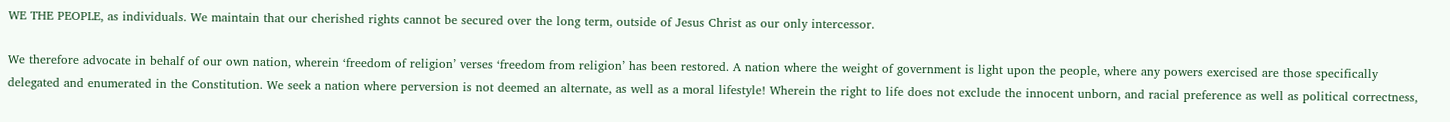WE THE PEOPLE, as individuals. We maintain that our cherished rights cannot be secured over the long term, outside of Jesus Christ as our only intercessor.

We therefore advocate in behalf of our own nation, wherein ‘freedom of religion’ verses ‘freedom from religion’ has been restored. A nation where the weight of government is light upon the people, where any powers exercised are those specifically delegated and enumerated in the Constitution. We seek a nation where perversion is not deemed an alternate, as well as a moral lifestyle! Wherein the right to life does not exclude the innocent unborn, and racial preference as well as political correctness,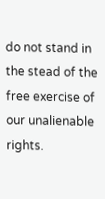do not stand in the stead of the free exercise of our unalienable rights.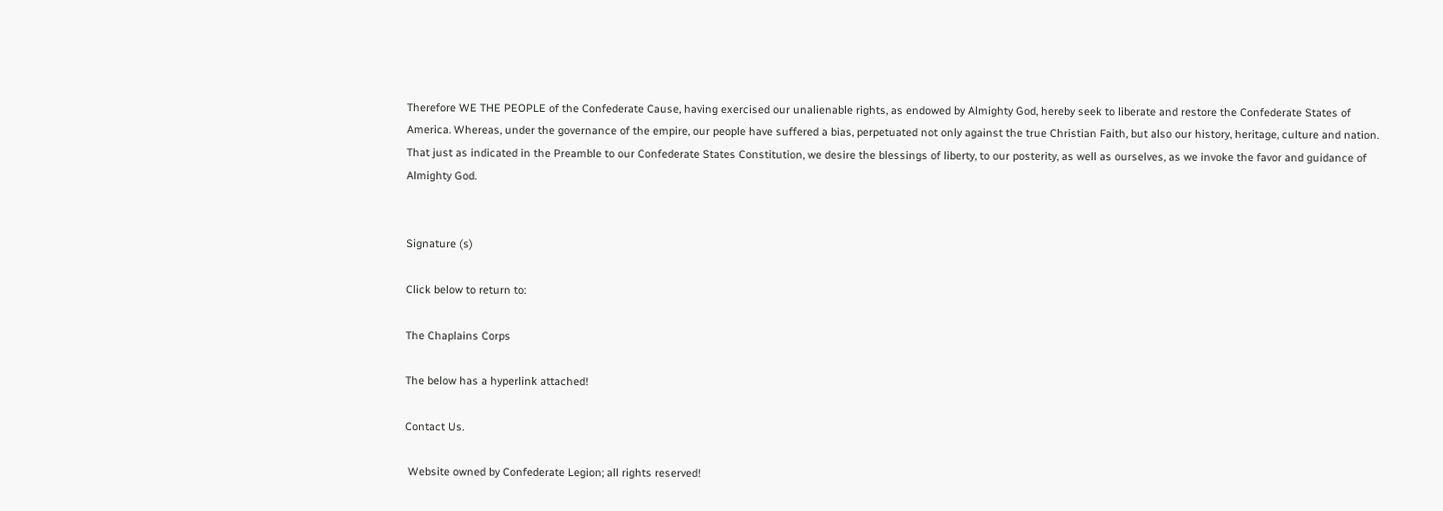Therefore WE THE PEOPLE of the Confederate Cause, having exercised our unalienable rights, as endowed by Almighty God, hereby seek to liberate and restore the Confederate States of America. Whereas, under the governance of the empire, our people have suffered a bias, perpetuated not only against the true Christian Faith, but also our history, heritage, culture and nation. That just as indicated in the Preamble to our Confederate States Constitution, we desire the blessings of liberty, to our posterity, as well as ourselves, as we invoke the favor and guidance of Almighty God.


Signature (s)

Click below to return to:

The Chaplains Corps

The below has a hyperlink attached!

Contact Us.

 Website owned by Confederate Legion; all rights reserved!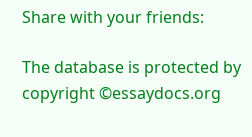Share with your friends:

The database is protected by copyright ©essaydocs.org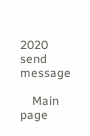2020
send message

    Main page